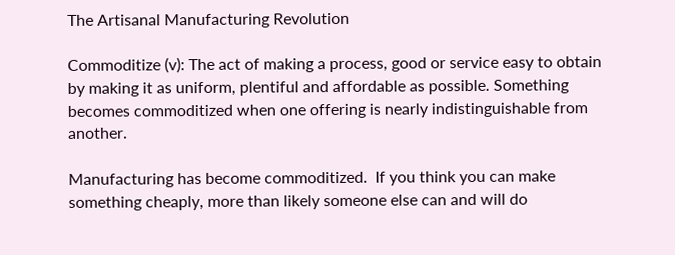The Artisanal Manufacturing Revolution

Commoditize (v): The act of making a process, good or service easy to obtain by making it as uniform, plentiful and affordable as possible. Something becomes commoditized when one offering is nearly indistinguishable from another.

Manufacturing has become commoditized.  If you think you can make something cheaply, more than likely someone else can and will do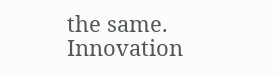the same.  Innovation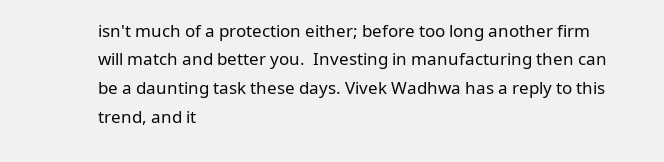isn't much of a protection either; before too long another firm will match and better you.  Investing in manufacturing then can be a daunting task these days. Vivek Wadhwa has a reply to this trend, and it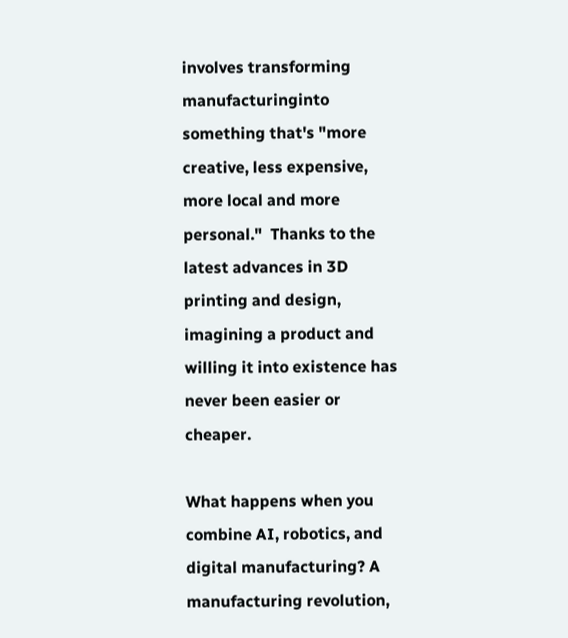involves transforming manufacturinginto something that's "more creative, less expensive, more local and more personal."  Thanks to the latest advances in 3D printing and design, imagining a product and willing it into existence has never been easier or cheaper.

What happens when you combine AI, robotics, and digital manufacturing? A manufacturing revolution,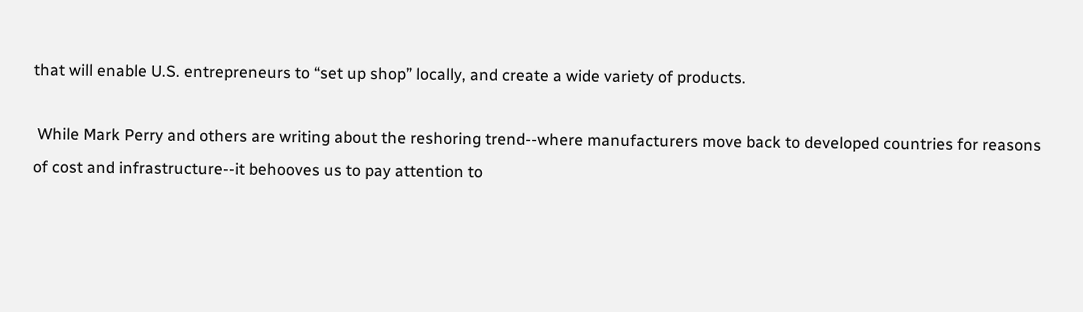that will enable U.S. entrepreneurs to “set up shop” locally, and create a wide variety of products.

 While Mark Perry and others are writing about the reshoring trend--where manufacturers move back to developed countries for reasons of cost and infrastructure--it behooves us to pay attention to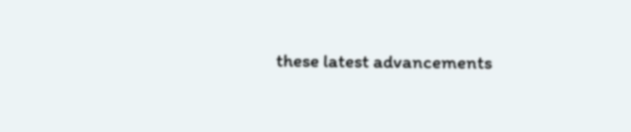these latest advancements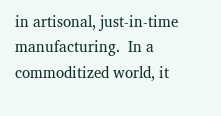in artisonal, just-in-time manufacturing.  In a commoditized world, it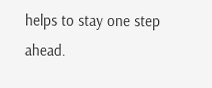helps to stay one step ahead.